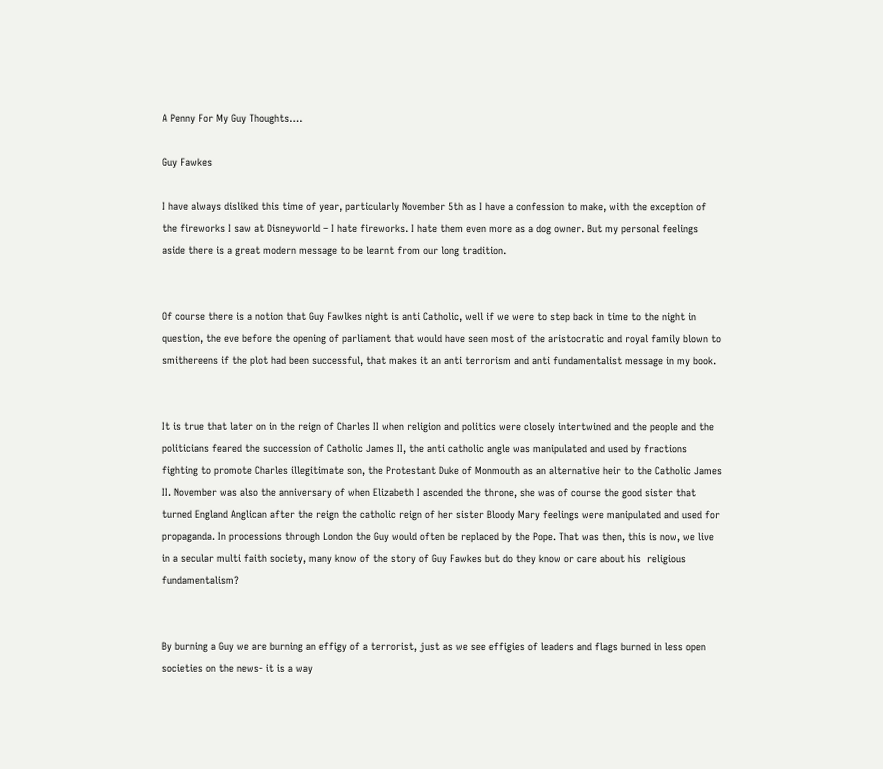A Penny For My Guy Thoughts….

Guy Fawkes

I have always disliked this time of year, particularly November 5th as I have a confession to make, with the exception of the fireworks I saw at Disneyworld – I hate fireworks. I hate them even more as a dog owner. But my personal feelings aside there is a great modern message to be learnt from our long tradition.


Of course there is a notion that Guy Fawlkes night is anti Catholic, well if we were to step back in time to the night in question, the eve before the opening of parliament that would have seen most of the aristocratic and royal family blown to smithereens if the plot had been successful, that makes it an anti terrorism and anti fundamentalist message in my book.


It is true that later on in the reign of Charles II when religion and politics were closely intertwined and the people and the politicians feared the succession of Catholic James II, the anti catholic angle was manipulated and used by fractions fighting to promote Charles illegitimate son, the Protestant Duke of Monmouth as an alternative heir to the Catholic James II. November was also the anniversary of when Elizabeth I ascended the throne, she was of course the good sister that turned England Anglican after the reign the catholic reign of her sister Bloody Mary feelings were manipulated and used for propaganda. In processions through London the Guy would often be replaced by the Pope. That was then, this is now, we live in a secular multi faith society, many know of the story of Guy Fawkes but do they know or care about his  religious fundamentalism?


By burning a Guy we are burning an effigy of a terrorist, just as we see effigies of leaders and flags burned in less open societies on the news- it is a way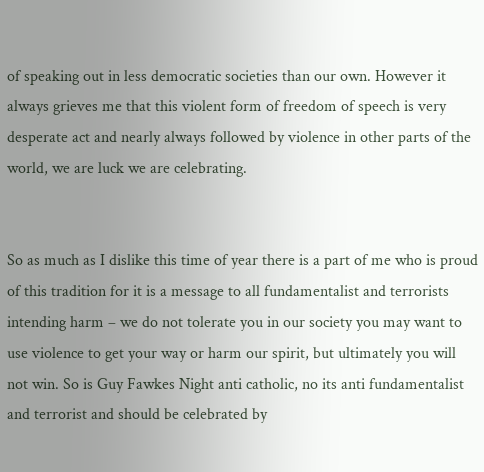of speaking out in less democratic societies than our own. However it always grieves me that this violent form of freedom of speech is very desperate act and nearly always followed by violence in other parts of the world, we are luck we are celebrating.


So as much as I dislike this time of year there is a part of me who is proud of this tradition for it is a message to all fundamentalist and terrorists intending harm – we do not tolerate you in our society you may want to use violence to get your way or harm our spirit, but ultimately you will not win. So is Guy Fawkes Night anti catholic, no its anti fundamentalist and terrorist and should be celebrated by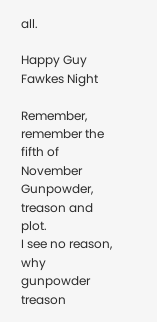all.

Happy Guy Fawkes Night

Remember, remember the fifth of November
Gunpowder, treason and plot.
I see no reason, why gunpowder treason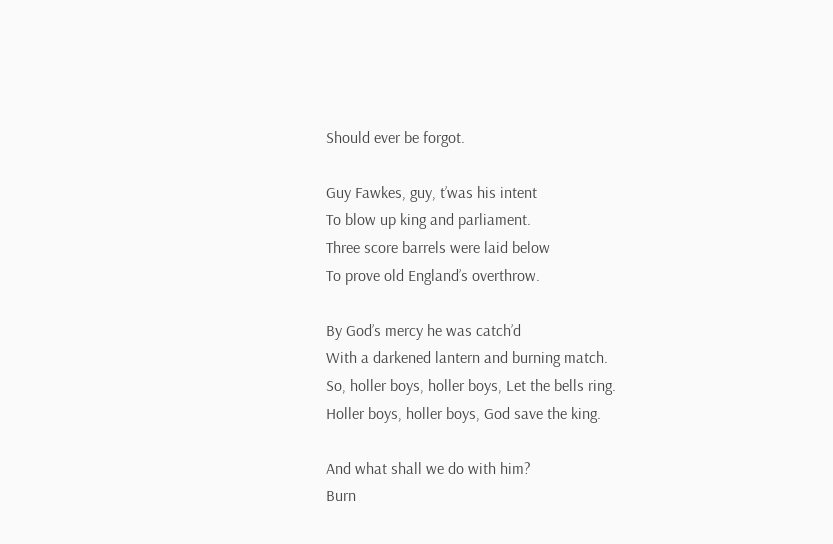Should ever be forgot.

Guy Fawkes, guy, t’was his intent
To blow up king and parliament.
Three score barrels were laid below
To prove old England’s overthrow.

By God’s mercy he was catch’d
With a darkened lantern and burning match.
So, holler boys, holler boys, Let the bells ring.
Holler boys, holler boys, God save the king.

And what shall we do with him?
Burn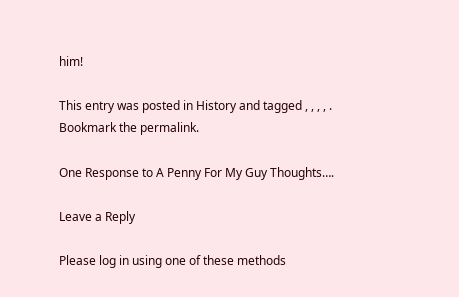him!

This entry was posted in History and tagged , , , , . Bookmark the permalink.

One Response to A Penny For My Guy Thoughts….

Leave a Reply

Please log in using one of these methods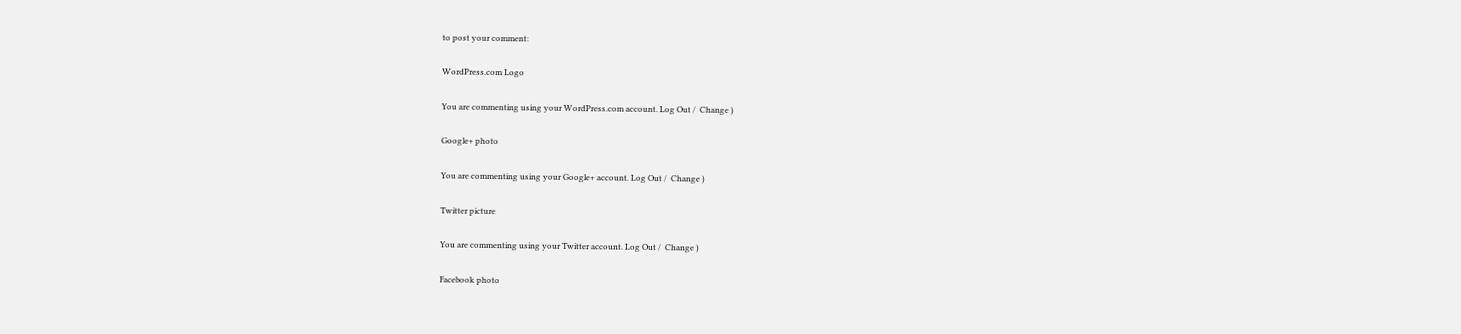to post your comment:

WordPress.com Logo

You are commenting using your WordPress.com account. Log Out /  Change )

Google+ photo

You are commenting using your Google+ account. Log Out /  Change )

Twitter picture

You are commenting using your Twitter account. Log Out /  Change )

Facebook photo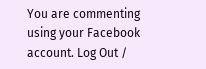You are commenting using your Facebook account. Log Out /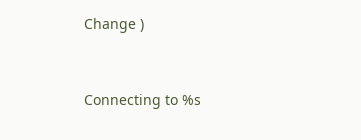Change )


Connecting to %s